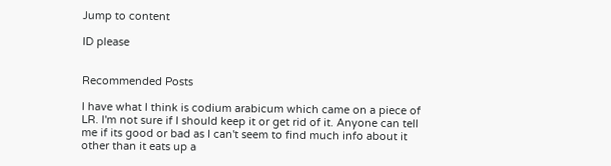Jump to content

ID please


Recommended Posts

I have what I think is codium arabicum which came on a piece of LR. I'm not sure if I should keep it or get rid of it. Anyone can tell me if its good or bad as I can't seem to find much info about it other than it eats up a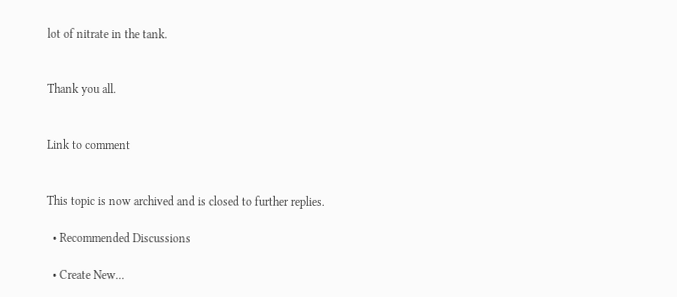lot of nitrate in the tank.


Thank you all.


Link to comment


This topic is now archived and is closed to further replies.

  • Recommended Discussions

  • Create New...